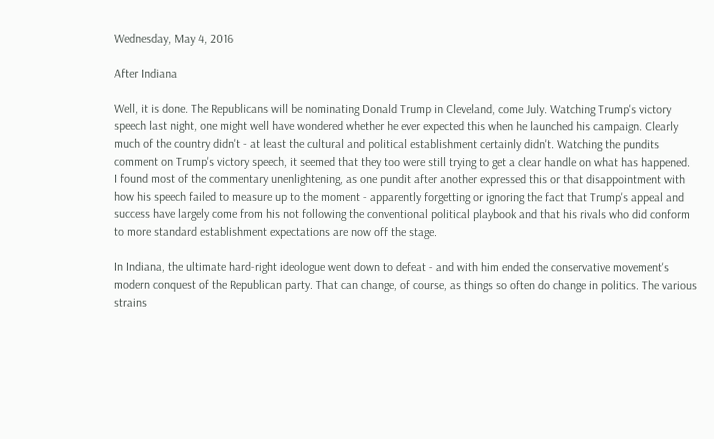Wednesday, May 4, 2016

After Indiana

Well, it is done. The Republicans will be nominating Donald Trump in Cleveland, come July. Watching Trump's victory speech last night, one might well have wondered whether he ever expected this when he launched his campaign. Clearly much of the country didn't - at least the cultural and political establishment certainly didn't. Watching the pundits comment on Trump's victory speech, it seemed that they too were still trying to get a clear handle on what has happened.  I found most of the commentary unenlightening, as one pundit after another expressed this or that disappointment with how his speech failed to measure up to the moment - apparently forgetting or ignoring the fact that Trump's appeal and success have largely come from his not following the conventional political playbook and that his rivals who did conform to more standard establishment expectations are now off the stage.

In Indiana, the ultimate hard-right ideologue went down to defeat - and with him ended the conservative movement's modern conquest of the Republican party. That can change, of course, as things so often do change in politics. The various strains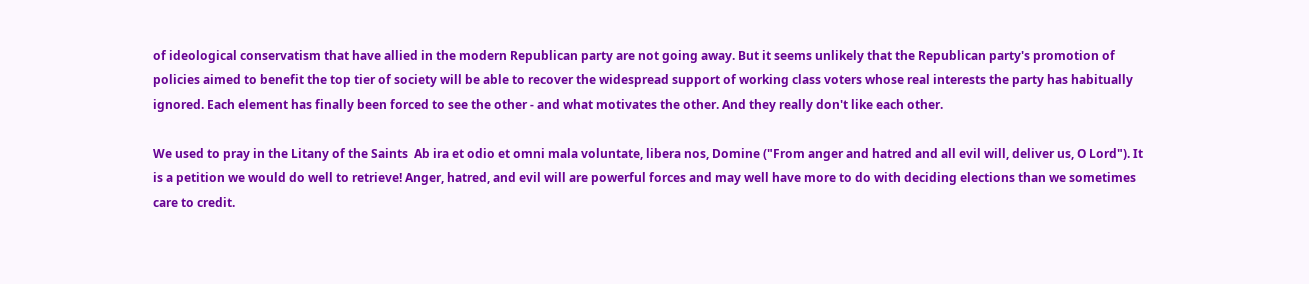of ideological conservatism that have allied in the modern Republican party are not going away. But it seems unlikely that the Republican party's promotion of policies aimed to benefit the top tier of society will be able to recover the widespread support of working class voters whose real interests the party has habitually ignored. Each element has finally been forced to see the other - and what motivates the other. And they really don't like each other.

We used to pray in the Litany of the Saints  Ab ira et odio et omni mala voluntate, libera nos, Domine ("From anger and hatred and all evil will, deliver us, O Lord"). It is a petition we would do well to retrieve! Anger, hatred, and evil will are powerful forces and may well have more to do with deciding elections than we sometimes care to credit.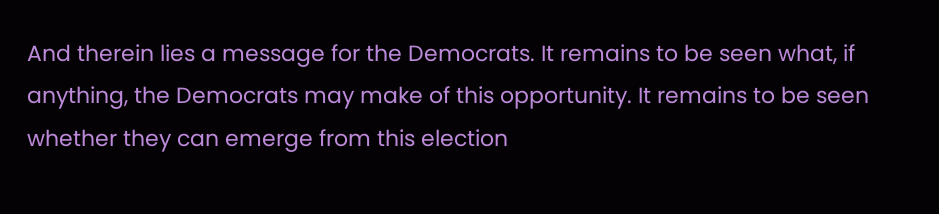And therein lies a message for the Democrats. It remains to be seen what, if anything, the Democrats may make of this opportunity. It remains to be seen whether they can emerge from this election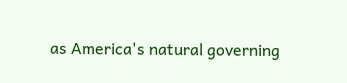as America's natural governing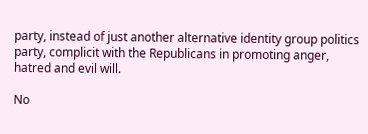party, instead of just another alternative identity group politics party, complicit with the Republicans in promoting anger, hatred and evil will.

No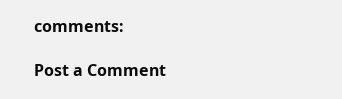comments:

Post a Comment